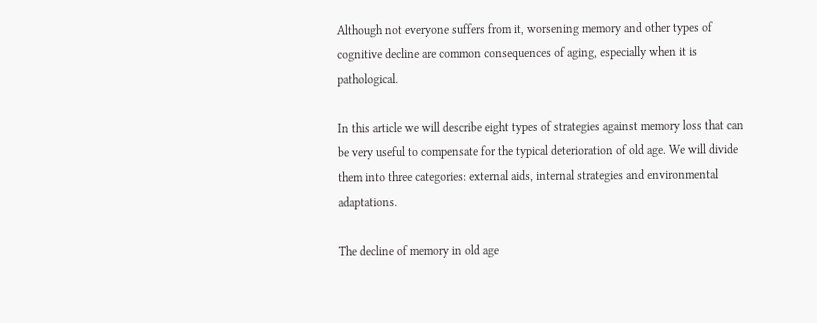Although not everyone suffers from it, worsening memory and other types of cognitive decline are common consequences of aging, especially when it is pathological.

In this article we will describe eight types of strategies against memory loss that can be very useful to compensate for the typical deterioration of old age. We will divide them into three categories: external aids, internal strategies and environmental adaptations.

The decline of memory in old age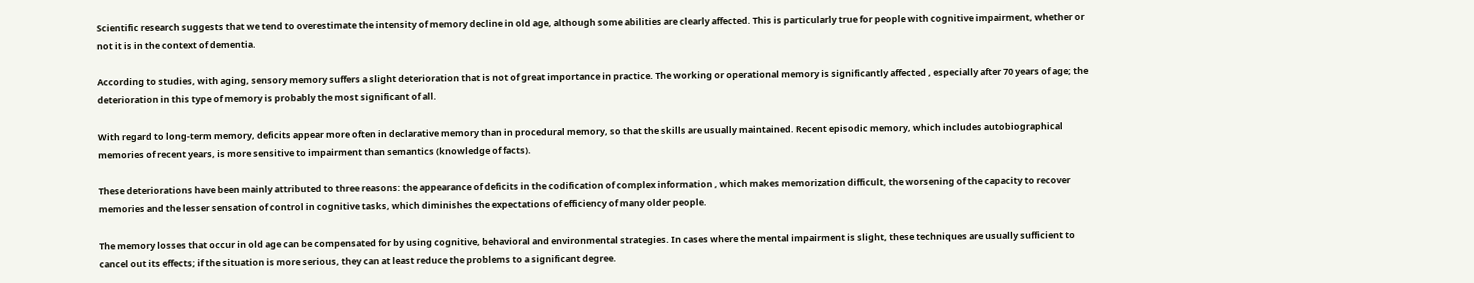Scientific research suggests that we tend to overestimate the intensity of memory decline in old age, although some abilities are clearly affected. This is particularly true for people with cognitive impairment, whether or not it is in the context of dementia.

According to studies, with aging, sensory memory suffers a slight deterioration that is not of great importance in practice. The working or operational memory is significantly affected , especially after 70 years of age; the deterioration in this type of memory is probably the most significant of all.

With regard to long-term memory, deficits appear more often in declarative memory than in procedural memory, so that the skills are usually maintained. Recent episodic memory, which includes autobiographical memories of recent years, is more sensitive to impairment than semantics (knowledge of facts).

These deteriorations have been mainly attributed to three reasons: the appearance of deficits in the codification of complex information , which makes memorization difficult, the worsening of the capacity to recover memories and the lesser sensation of control in cognitive tasks, which diminishes the expectations of efficiency of many older people.

The memory losses that occur in old age can be compensated for by using cognitive, behavioral and environmental strategies. In cases where the mental impairment is slight, these techniques are usually sufficient to cancel out its effects; if the situation is more serious, they can at least reduce the problems to a significant degree.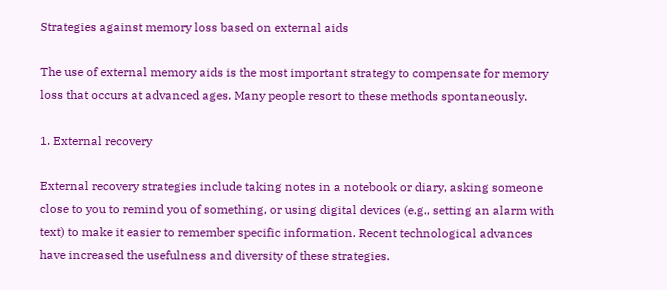Strategies against memory loss based on external aids

The use of external memory aids is the most important strategy to compensate for memory loss that occurs at advanced ages. Many people resort to these methods spontaneously.

1. External recovery

External recovery strategies include taking notes in a notebook or diary, asking someone close to you to remind you of something, or using digital devices (e.g., setting an alarm with text) to make it easier to remember specific information. Recent technological advances have increased the usefulness and diversity of these strategies.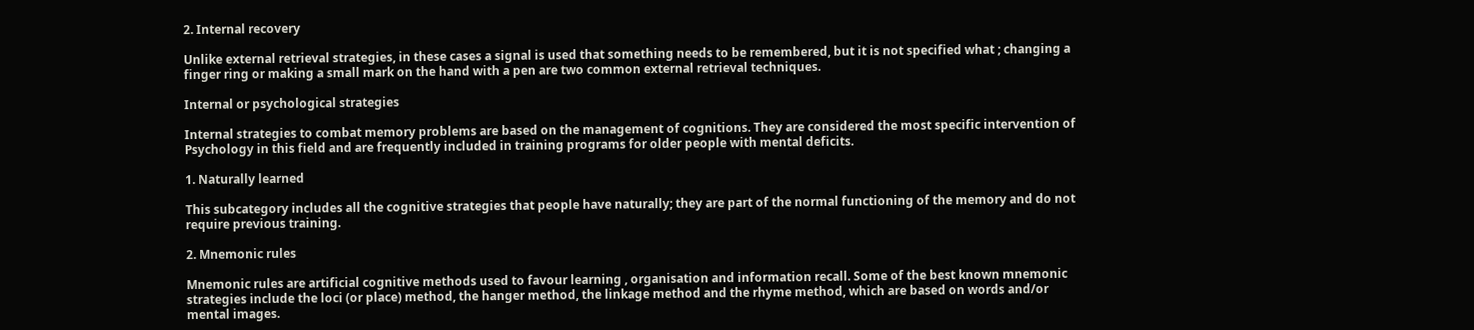2. Internal recovery

Unlike external retrieval strategies, in these cases a signal is used that something needs to be remembered, but it is not specified what ; changing a finger ring or making a small mark on the hand with a pen are two common external retrieval techniques.

Internal or psychological strategies

Internal strategies to combat memory problems are based on the management of cognitions. They are considered the most specific intervention of Psychology in this field and are frequently included in training programs for older people with mental deficits.

1. Naturally learned

This subcategory includes all the cognitive strategies that people have naturally; they are part of the normal functioning of the memory and do not require previous training.

2. Mnemonic rules

Mnemonic rules are artificial cognitive methods used to favour learning , organisation and information recall. Some of the best known mnemonic strategies include the loci (or place) method, the hanger method, the linkage method and the rhyme method, which are based on words and/or mental images.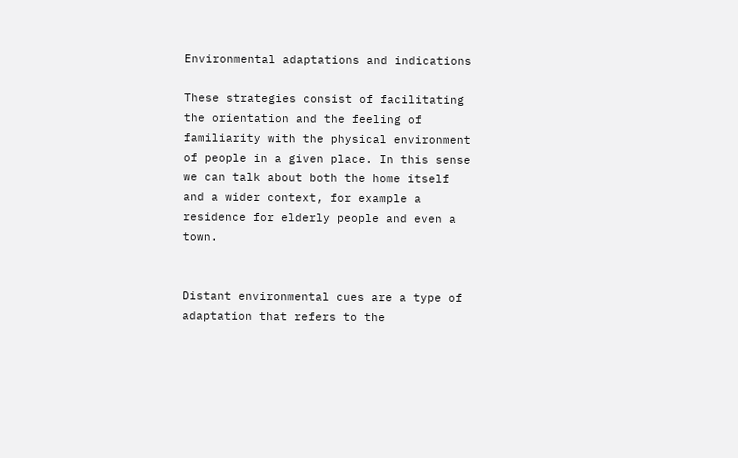Environmental adaptations and indications

These strategies consist of facilitating the orientation and the feeling of familiarity with the physical environment of people in a given place. In this sense we can talk about both the home itself and a wider context, for example a residence for elderly people and even a town.


Distant environmental cues are a type of adaptation that refers to the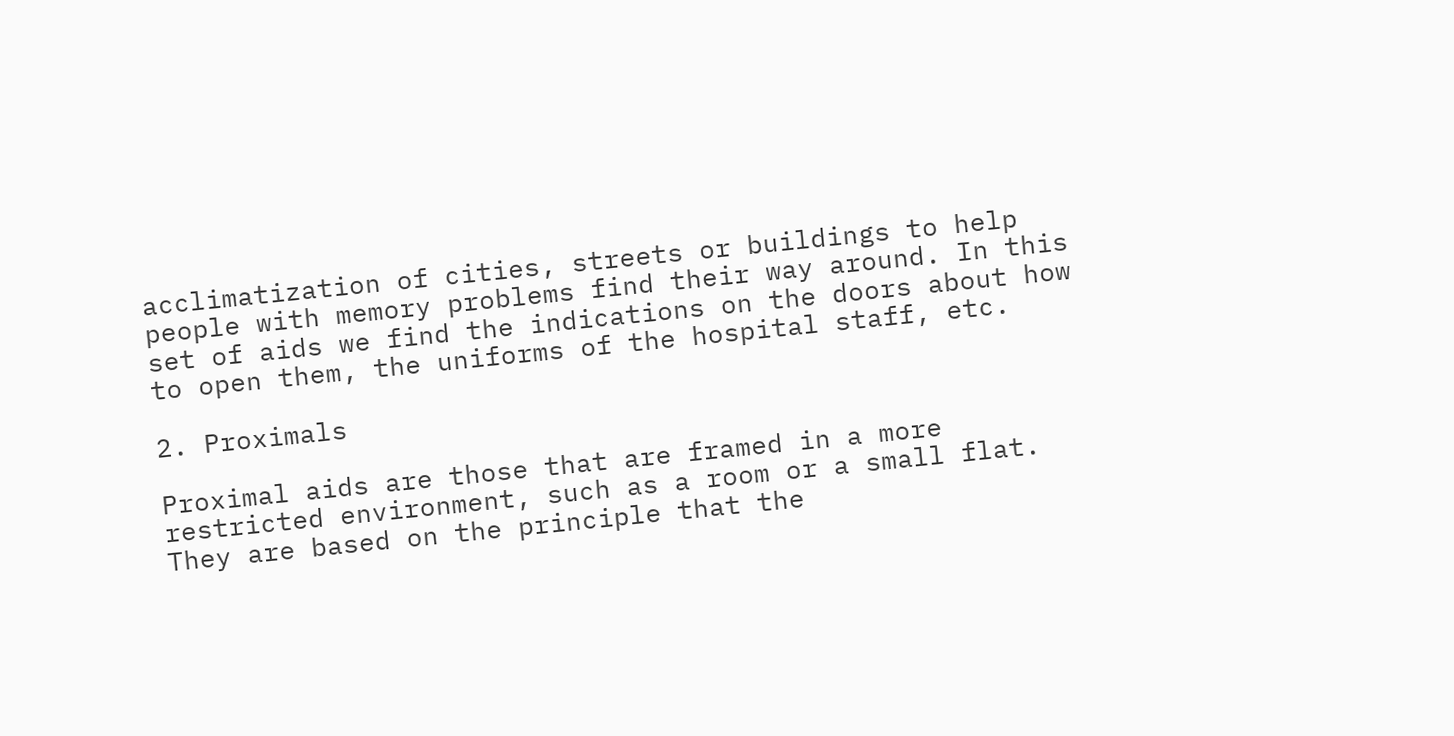acclimatization of cities, streets or buildings to help people with memory problems find their way around. In this set of aids we find the indications on the doors about how to open them, the uniforms of the hospital staff, etc.

2. Proximals

Proximal aids are those that are framed in a more restricted environment, such as a room or a small flat. They are based on the principle that the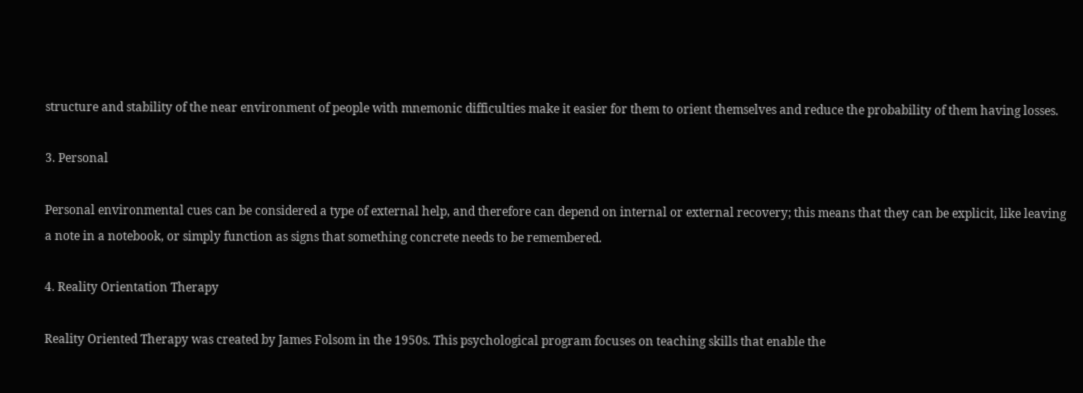structure and stability of the near environment of people with mnemonic difficulties make it easier for them to orient themselves and reduce the probability of them having losses.

3. Personal

Personal environmental cues can be considered a type of external help, and therefore can depend on internal or external recovery; this means that they can be explicit, like leaving a note in a notebook, or simply function as signs that something concrete needs to be remembered.

4. Reality Orientation Therapy

Reality Oriented Therapy was created by James Folsom in the 1950s. This psychological program focuses on teaching skills that enable the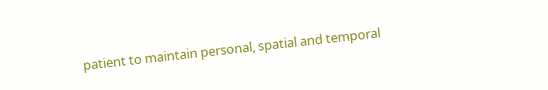patient to maintain personal, spatial and temporal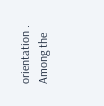orientation . Among the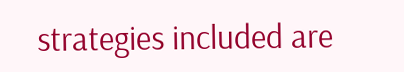strategies included are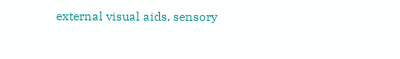external visual aids, sensory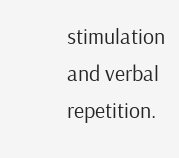stimulation and verbal repetition.